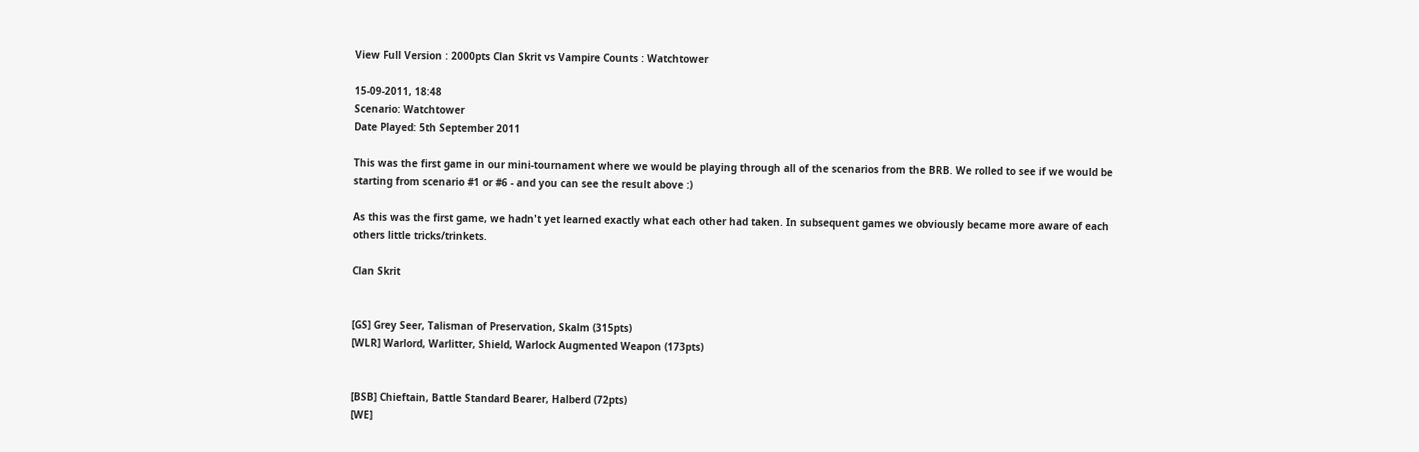View Full Version : 2000pts Clan Skrit vs Vampire Counts : Watchtower

15-09-2011, 18:48
Scenario: Watchtower
Date Played: 5th September 2011

This was the first game in our mini-tournament where we would be playing through all of the scenarios from the BRB. We rolled to see if we would be starting from scenario #1 or #6 - and you can see the result above :)

As this was the first game, we hadn't yet learned exactly what each other had taken. In subsequent games we obviously became more aware of each others little tricks/trinkets.

Clan Skrit


[GS] Grey Seer, Talisman of Preservation, Skalm (315pts)
[WLR] Warlord, Warlitter, Shield, Warlock Augmented Weapon (173pts)


[BSB] Chieftain, Battle Standard Bearer, Halberd (72pts)
[WE]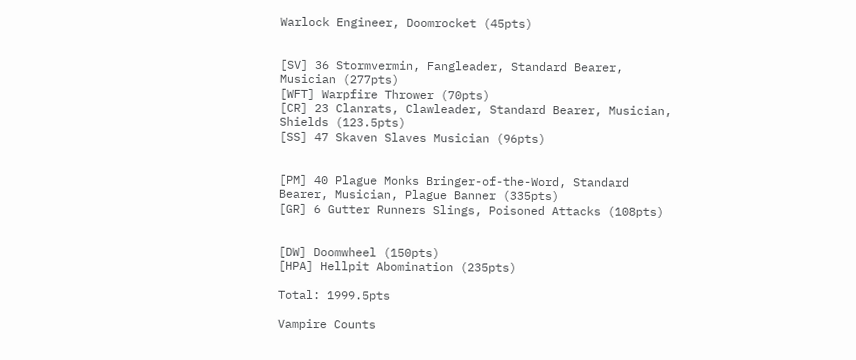Warlock Engineer, Doomrocket (45pts)


[SV] 36 Stormvermin, Fangleader, Standard Bearer, Musician (277pts)
[WFT] Warpfire Thrower (70pts)
[CR] 23 Clanrats, Clawleader, Standard Bearer, Musician, Shields (123.5pts)
[SS] 47 Skaven Slaves Musician (96pts)


[PM] 40 Plague Monks Bringer-of-the-Word, Standard Bearer, Musician, Plague Banner (335pts)
[GR] 6 Gutter Runners Slings, Poisoned Attacks (108pts)


[DW] Doomwheel (150pts)
[HPA] Hellpit Abomination (235pts)

Total: 1999.5pts

Vampire Counts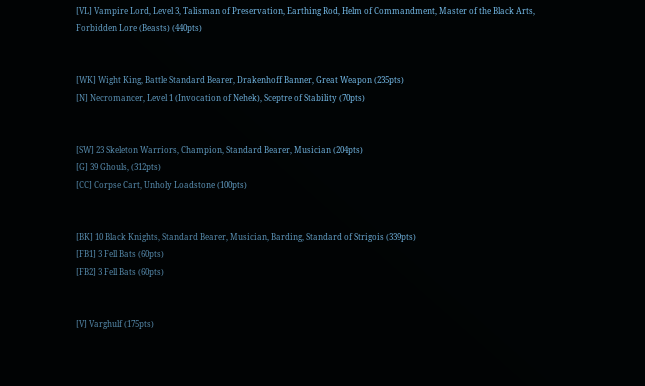[VL] Vampire Lord, Level 3, Talisman of Preservation, Earthing Rod, Helm of Commandment, Master of the Black Arts, Forbidden Lore (Beasts) (440pts)


[WK] Wight King, Battle Standard Bearer, Drakenhoff Banner, Great Weapon (235pts)
[N] Necromancer, Level 1 (Invocation of Nehek), Sceptre of Stability (70pts)


[SW] 23 Skeleton Warriors, Champion, Standard Bearer, Musician (204pts)
[G] 39 Ghouls, (312pts)
[CC] Corpse Cart, Unholy Loadstone (100pts)


[BK] 10 Black Knights, Standard Bearer, Musician, Barding, Standard of Strigois (339pts)
[FB1] 3 Fell Bats (60pts)
[FB2] 3 Fell Bats (60pts)


[V] Varghulf (175pts)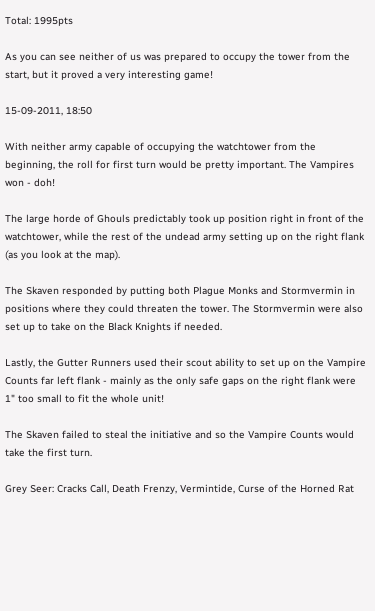Total: 1995pts

As you can see neither of us was prepared to occupy the tower from the start, but it proved a very interesting game!

15-09-2011, 18:50

With neither army capable of occupying the watchtower from the beginning, the roll for first turn would be pretty important. The Vampires won - doh!

The large horde of Ghouls predictably took up position right in front of the watchtower, while the rest of the undead army setting up on the right flank (as you look at the map).

The Skaven responded by putting both Plague Monks and Stormvermin in positions where they could threaten the tower. The Stormvermin were also set up to take on the Black Knights if needed.

Lastly, the Gutter Runners used their scout ability to set up on the Vampire Counts far left flank - mainly as the only safe gaps on the right flank were 1" too small to fit the whole unit!

The Skaven failed to steal the initiative and so the Vampire Counts would take the first turn.

Grey Seer: Cracks Call, Death Frenzy, Vermintide, Curse of the Horned Rat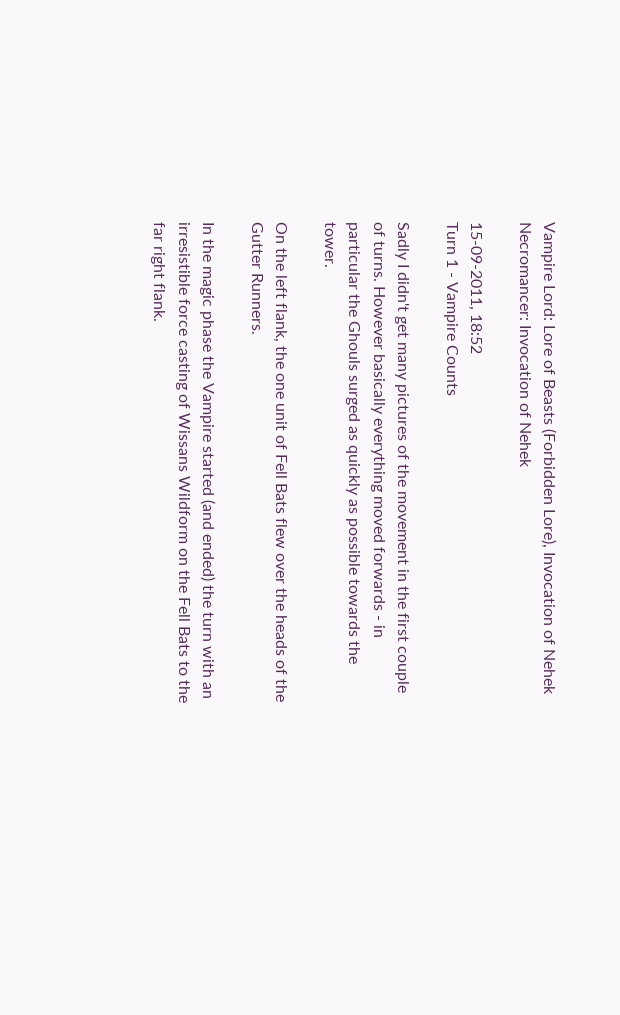Vampire Lord: Lore of Beasts (Forbidden Lore), Invocation of Nehek
Necromancer: Invocation of Nehek

15-09-2011, 18:52
Turn 1 - Vampire Counts

Sadly I didn't get many pictures of the movement in the first couple of turns. However basically everything moved forwards - in particular the Ghouls surged as quickly as possible towards the tower.

On the left flank, the one unit of Fell Bats flew over the heads of the Gutter Runners.

In the magic phase the Vampire started (and ended) the turn with an irresistible force casting of Wissans Wildform on the Fell Bats to the far right flank.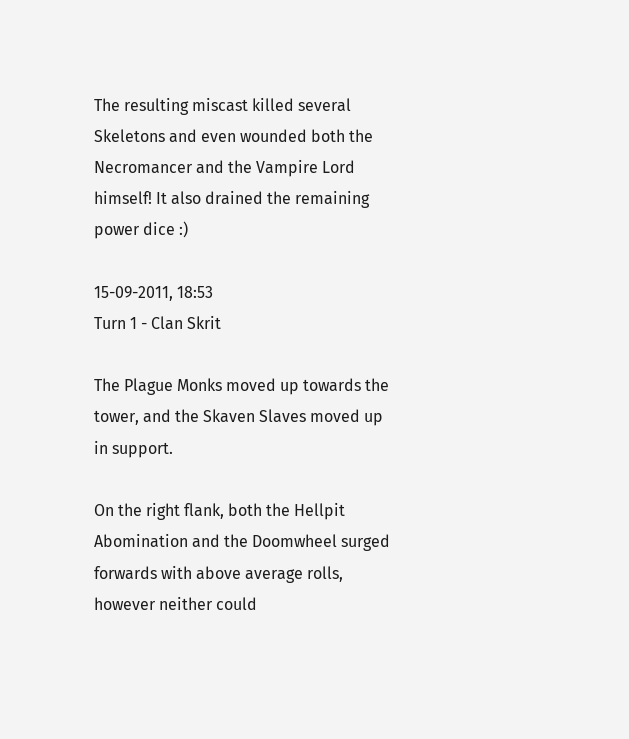The resulting miscast killed several Skeletons and even wounded both the Necromancer and the Vampire Lord himself! It also drained the remaining power dice :)

15-09-2011, 18:53
Turn 1 - Clan Skrit

The Plague Monks moved up towards the tower, and the Skaven Slaves moved up in support.

On the right flank, both the Hellpit Abomination and the Doomwheel surged forwards with above average rolls, however neither could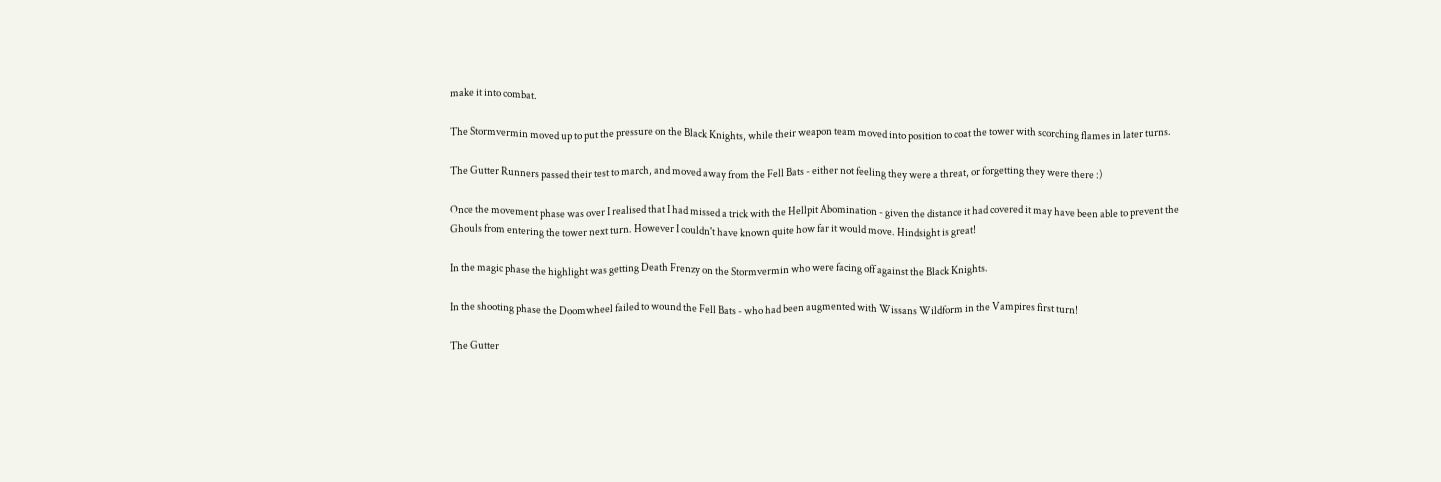make it into combat.

The Stormvermin moved up to put the pressure on the Black Knights, while their weapon team moved into position to coat the tower with scorching flames in later turns.

The Gutter Runners passed their test to march, and moved away from the Fell Bats - either not feeling they were a threat, or forgetting they were there :)

Once the movement phase was over I realised that I had missed a trick with the Hellpit Abomination - given the distance it had covered it may have been able to prevent the Ghouls from entering the tower next turn. However I couldn't have known quite how far it would move. Hindsight is great!

In the magic phase the highlight was getting Death Frenzy on the Stormvermin who were facing off against the Black Knights.

In the shooting phase the Doomwheel failed to wound the Fell Bats - who had been augmented with Wissans Wildform in the Vampires first turn!

The Gutter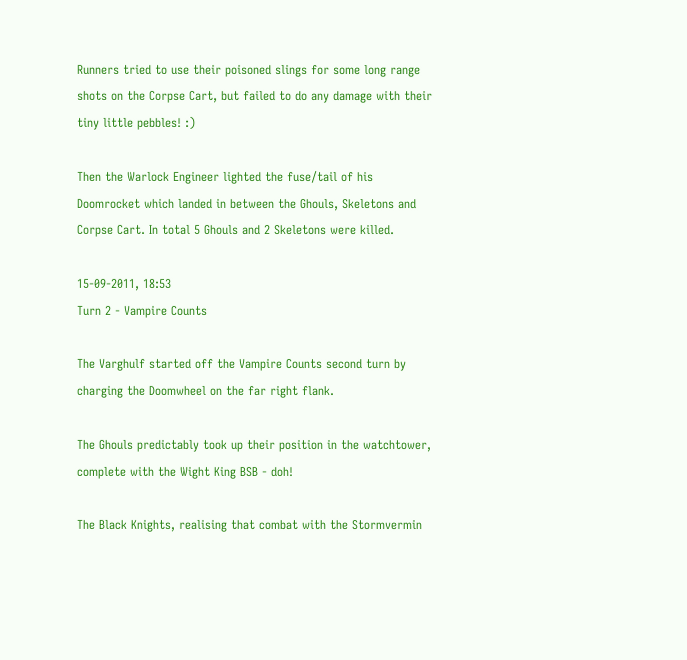Runners tried to use their poisoned slings for some long range shots on the Corpse Cart, but failed to do any damage with their tiny little pebbles! :)

Then the Warlock Engineer lighted the fuse/tail of his Doomrocket which landed in between the Ghouls, Skeletons and Corpse Cart. In total 5 Ghouls and 2 Skeletons were killed.

15-09-2011, 18:53
Turn 2 - Vampire Counts

The Varghulf started off the Vampire Counts second turn by charging the Doomwheel on the far right flank.

The Ghouls predictably took up their position in the watchtower, complete with the Wight King BSB - doh!

The Black Knights, realising that combat with the Stormvermin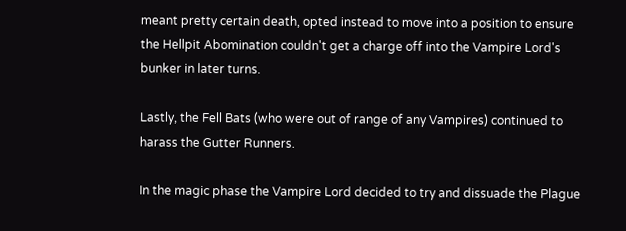meant pretty certain death, opted instead to move into a position to ensure the Hellpit Abomination couldn't get a charge off into the Vampire Lord's bunker in later turns.

Lastly, the Fell Bats (who were out of range of any Vampires) continued to harass the Gutter Runners.

In the magic phase the Vampire Lord decided to try and dissuade the Plague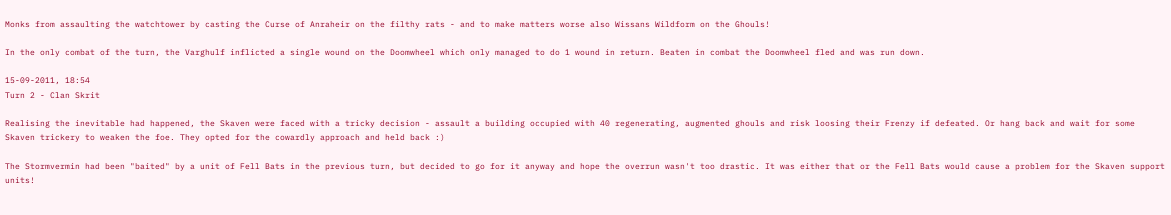Monks from assaulting the watchtower by casting the Curse of Anraheir on the filthy rats - and to make matters worse also Wissans Wildform on the Ghouls!

In the only combat of the turn, the Varghulf inflicted a single wound on the Doomwheel which only managed to do 1 wound in return. Beaten in combat the Doomwheel fled and was run down.

15-09-2011, 18:54
Turn 2 - Clan Skrit

Realising the inevitable had happened, the Skaven were faced with a tricky decision - assault a building occupied with 40 regenerating, augmented ghouls and risk loosing their Frenzy if defeated. Or hang back and wait for some Skaven trickery to weaken the foe. They opted for the cowardly approach and held back :)

The Stormvermin had been "baited" by a unit of Fell Bats in the previous turn, but decided to go for it anyway and hope the overrun wasn't too drastic. It was either that or the Fell Bats would cause a problem for the Skaven support units!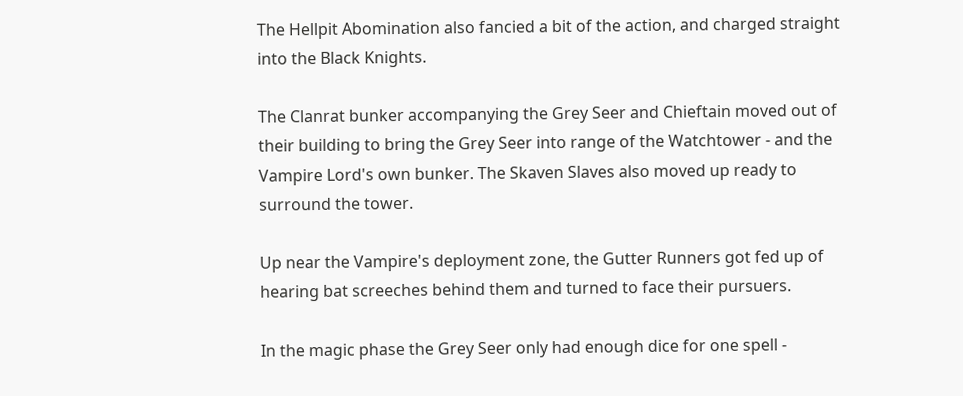The Hellpit Abomination also fancied a bit of the action, and charged straight into the Black Knights.

The Clanrat bunker accompanying the Grey Seer and Chieftain moved out of their building to bring the Grey Seer into range of the Watchtower - and the Vampire Lord's own bunker. The Skaven Slaves also moved up ready to surround the tower.

Up near the Vampire's deployment zone, the Gutter Runners got fed up of hearing bat screeches behind them and turned to face their pursuers.

In the magic phase the Grey Seer only had enough dice for one spell -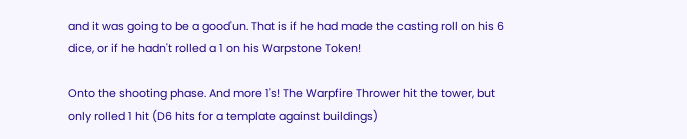and it was going to be a good'un. That is if he had made the casting roll on his 6 dice, or if he hadn't rolled a 1 on his Warpstone Token!

Onto the shooting phase. And more 1's! The Warpfire Thrower hit the tower, but only rolled 1 hit (D6 hits for a template against buildings)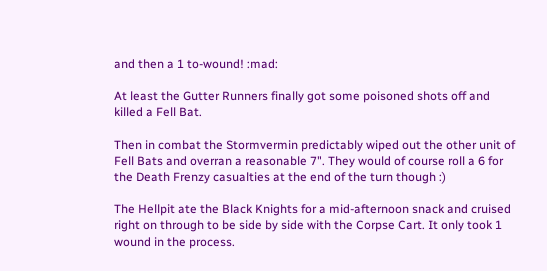and then a 1 to-wound! :mad:

At least the Gutter Runners finally got some poisoned shots off and killed a Fell Bat.

Then in combat the Stormvermin predictably wiped out the other unit of Fell Bats and overran a reasonable 7". They would of course roll a 6 for the Death Frenzy casualties at the end of the turn though :)

The Hellpit ate the Black Knights for a mid-afternoon snack and cruised right on through to be side by side with the Corpse Cart. It only took 1 wound in the process.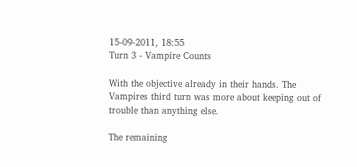15-09-2011, 18:55
Turn 3 - Vampire Counts

With the objective already in their hands. The Vampires third turn was more about keeping out of trouble than anything else.

The remaining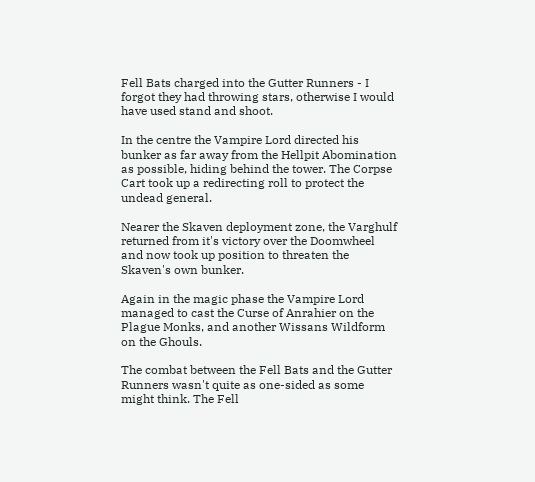Fell Bats charged into the Gutter Runners - I forgot they had throwing stars, otherwise I would have used stand and shoot.

In the centre the Vampire Lord directed his bunker as far away from the Hellpit Abomination as possible, hiding behind the tower. The Corpse Cart took up a redirecting roll to protect the undead general.

Nearer the Skaven deployment zone, the Varghulf returned from it's victory over the Doomwheel and now took up position to threaten the Skaven's own bunker.

Again in the magic phase the Vampire Lord managed to cast the Curse of Anrahier on the Plague Monks, and another Wissans Wildform on the Ghouls.

The combat between the Fell Bats and the Gutter Runners wasn't quite as one-sided as some might think. The Fell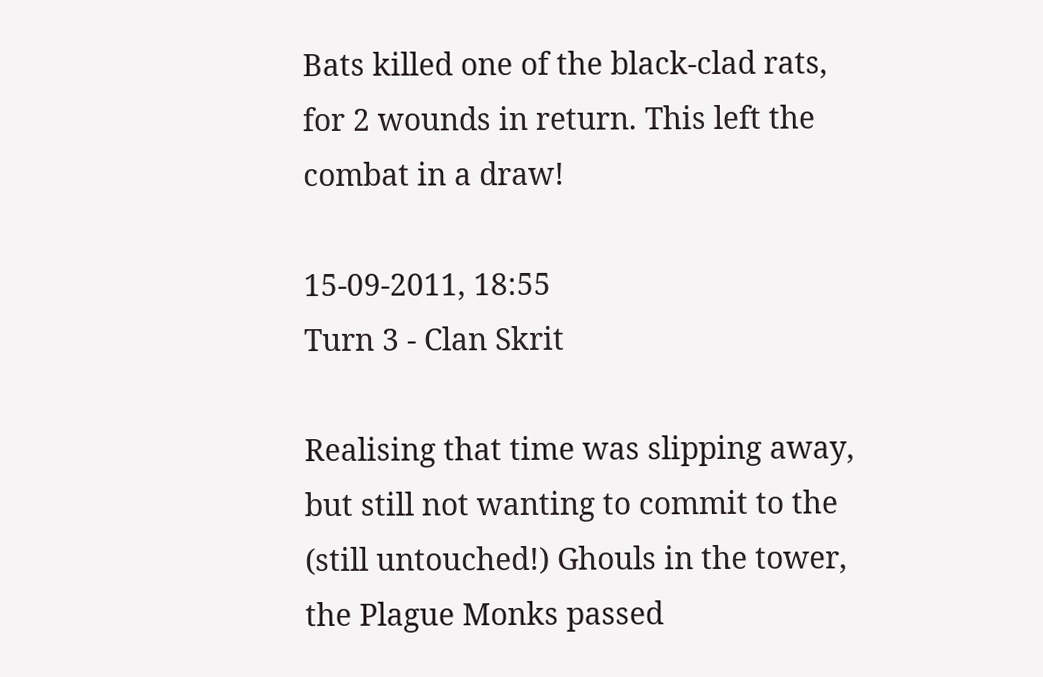Bats killed one of the black-clad rats, for 2 wounds in return. This left the combat in a draw!

15-09-2011, 18:55
Turn 3 - Clan Skrit

Realising that time was slipping away, but still not wanting to commit to the (still untouched!) Ghouls in the tower, the Plague Monks passed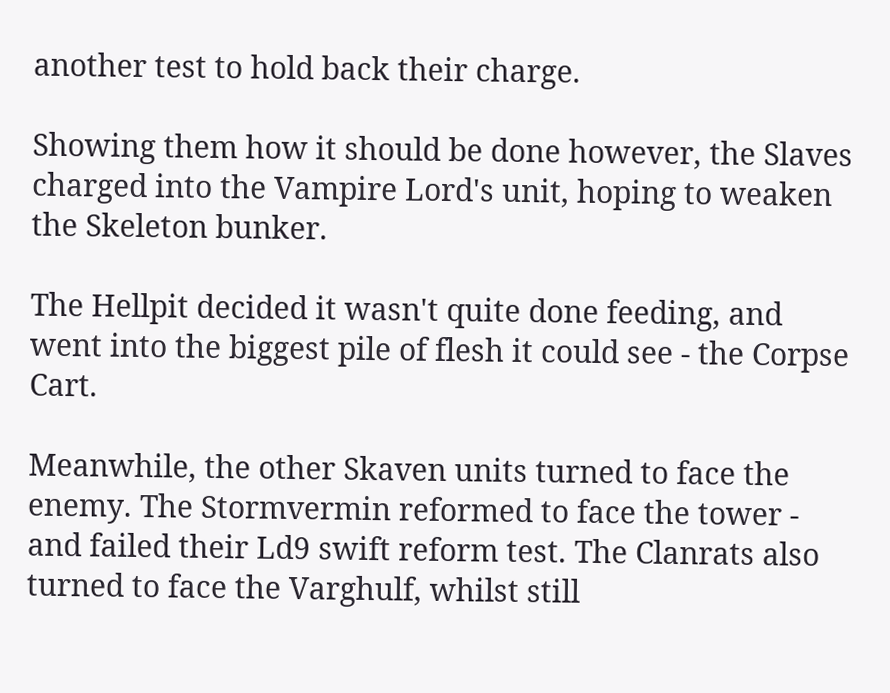another test to hold back their charge.

Showing them how it should be done however, the Slaves charged into the Vampire Lord's unit, hoping to weaken the Skeleton bunker.

The Hellpit decided it wasn't quite done feeding, and went into the biggest pile of flesh it could see - the Corpse Cart.

Meanwhile, the other Skaven units turned to face the enemy. The Stormvermin reformed to face the tower - and failed their Ld9 swift reform test. The Clanrats also turned to face the Varghulf, whilst still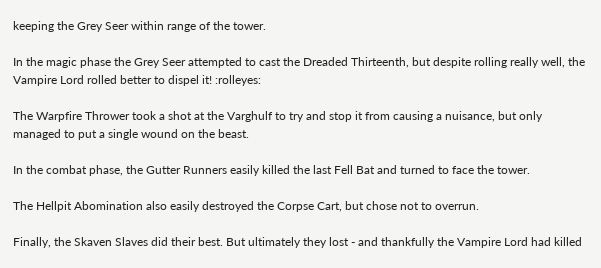keeping the Grey Seer within range of the tower.

In the magic phase the Grey Seer attempted to cast the Dreaded Thirteenth, but despite rolling really well, the Vampire Lord rolled better to dispel it! :rolleyes:

The Warpfire Thrower took a shot at the Varghulf to try and stop it from causing a nuisance, but only managed to put a single wound on the beast.

In the combat phase, the Gutter Runners easily killed the last Fell Bat and turned to face the tower.

The Hellpit Abomination also easily destroyed the Corpse Cart, but chose not to overrun.

Finally, the Skaven Slaves did their best. But ultimately they lost - and thankfully the Vampire Lord had killed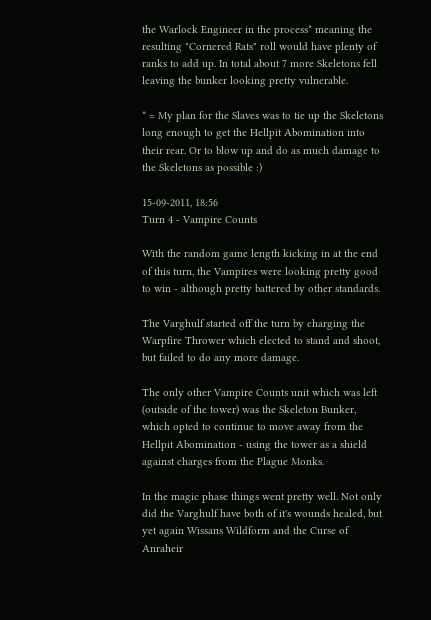the Warlock Engineer in the process* meaning the resulting "Cornered Rats" roll would have plenty of ranks to add up. In total about 7 more Skeletons fell leaving the bunker looking pretty vulnerable.

* = My plan for the Slaves was to tie up the Skeletons long enough to get the Hellpit Abomination into their rear. Or to blow up and do as much damage to the Skeletons as possible :)

15-09-2011, 18:56
Turn 4 - Vampire Counts

With the random game length kicking in at the end of this turn, the Vampires were looking pretty good to win - although pretty battered by other standards.

The Varghulf started off the turn by charging the Warpfire Thrower which elected to stand and shoot, but failed to do any more damage.

The only other Vampire Counts unit which was left (outside of the tower) was the Skeleton Bunker, which opted to continue to move away from the Hellpit Abomination - using the tower as a shield against charges from the Plague Monks.

In the magic phase things went pretty well. Not only did the Varghulf have both of it's wounds healed, but yet again Wissans Wildform and the Curse of Anraheir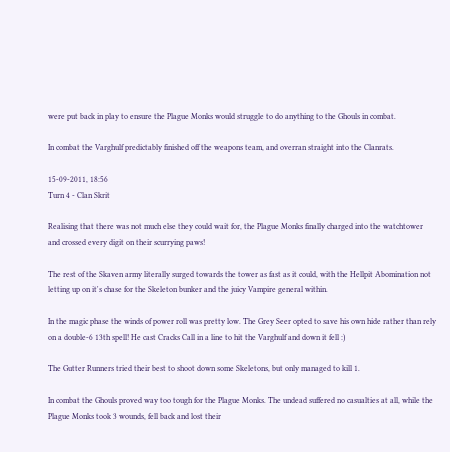were put back in play to ensure the Plague Monks would struggle to do anything to the Ghouls in combat.

In combat the Varghulf predictably finished off the weapons team, and overran straight into the Clanrats.

15-09-2011, 18:56
Turn 4 - Clan Skrit

Realising that there was not much else they could wait for, the Plague Monks finally charged into the watchtower and crossed every digit on their scurrying paws!

The rest of the Skaven army literally surged towards the tower as fast as it could, with the Hellpit Abomination not letting up on it's chase for the Skeleton bunker and the juicy Vampire general within.

In the magic phase the winds of power roll was pretty low. The Grey Seer opted to save his own hide rather than rely on a double-6 13th spell! He cast Cracks Call in a line to hit the Varghulf and down it fell :)

The Gutter Runners tried their best to shoot down some Skeletons, but only managed to kill 1.

In combat the Ghouls proved way too tough for the Plague Monks. The undead suffered no casualties at all, while the Plague Monks took 3 wounds, fell back and lost their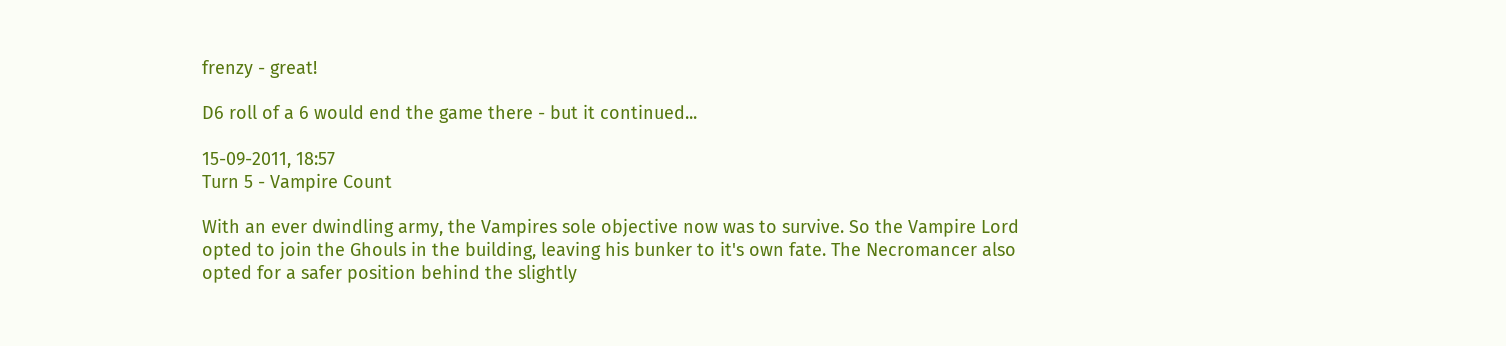frenzy - great!

D6 roll of a 6 would end the game there - but it continued...

15-09-2011, 18:57
Turn 5 - Vampire Count

With an ever dwindling army, the Vampires sole objective now was to survive. So the Vampire Lord opted to join the Ghouls in the building, leaving his bunker to it's own fate. The Necromancer also opted for a safer position behind the slightly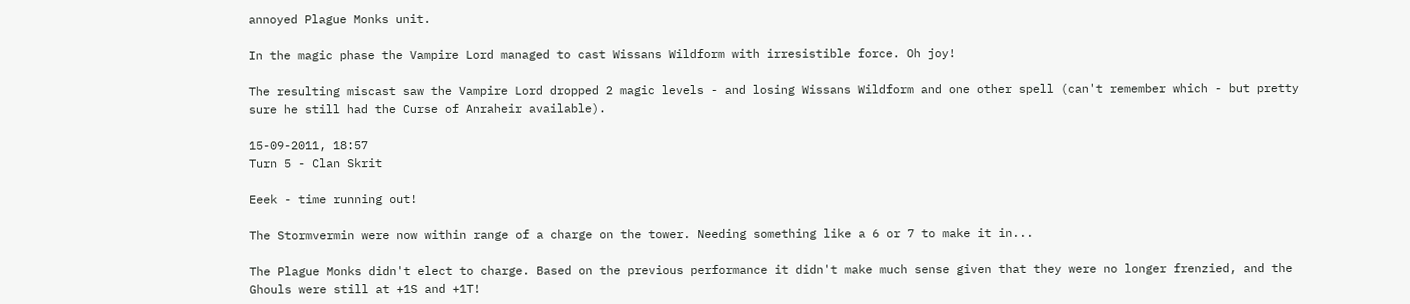annoyed Plague Monks unit.

In the magic phase the Vampire Lord managed to cast Wissans Wildform with irresistible force. Oh joy!

The resulting miscast saw the Vampire Lord dropped 2 magic levels - and losing Wissans Wildform and one other spell (can't remember which - but pretty sure he still had the Curse of Anraheir available).

15-09-2011, 18:57
Turn 5 - Clan Skrit

Eeek - time running out!

The Stormvermin were now within range of a charge on the tower. Needing something like a 6 or 7 to make it in...

The Plague Monks didn't elect to charge. Based on the previous performance it didn't make much sense given that they were no longer frenzied, and the Ghouls were still at +1S and +1T!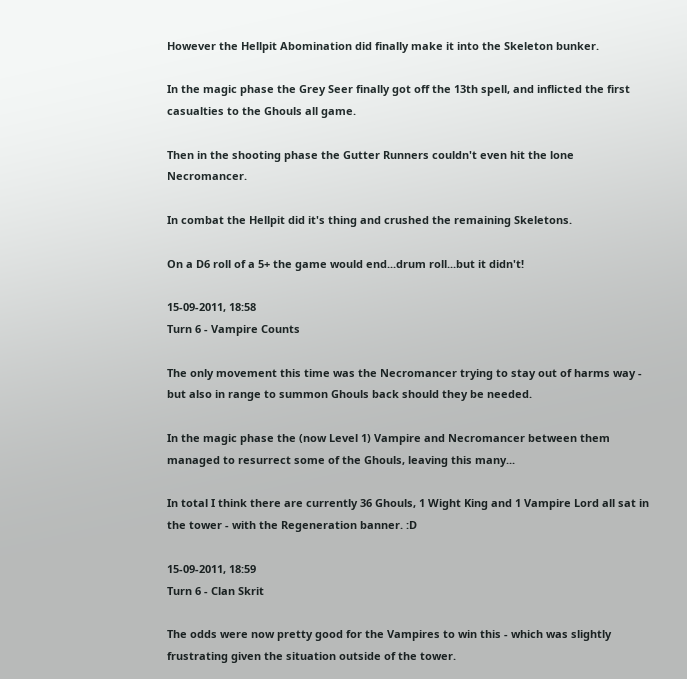However the Hellpit Abomination did finally make it into the Skeleton bunker.

In the magic phase the Grey Seer finally got off the 13th spell, and inflicted the first casualties to the Ghouls all game.

Then in the shooting phase the Gutter Runners couldn't even hit the lone Necromancer.

In combat the Hellpit did it's thing and crushed the remaining Skeletons.

On a D6 roll of a 5+ the game would end...drum roll...but it didn't!

15-09-2011, 18:58
Turn 6 - Vampire Counts

The only movement this time was the Necromancer trying to stay out of harms way - but also in range to summon Ghouls back should they be needed.

In the magic phase the (now Level 1) Vampire and Necromancer between them managed to resurrect some of the Ghouls, leaving this many...

In total I think there are currently 36 Ghouls, 1 Wight King and 1 Vampire Lord all sat in the tower - with the Regeneration banner. :D

15-09-2011, 18:59
Turn 6 - Clan Skrit

The odds were now pretty good for the Vampires to win this - which was slightly frustrating given the situation outside of the tower.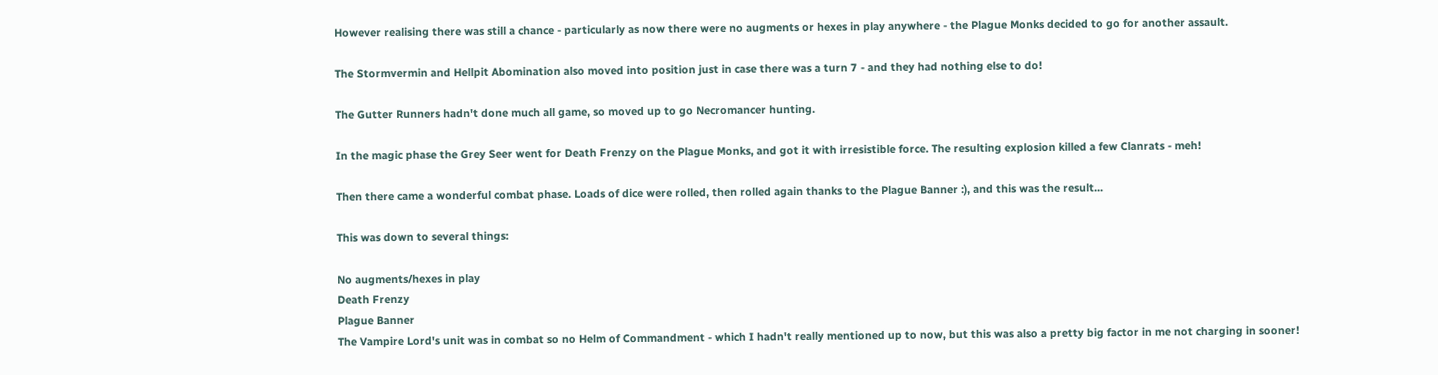However realising there was still a chance - particularly as now there were no augments or hexes in play anywhere - the Plague Monks decided to go for another assault.

The Stormvermin and Hellpit Abomination also moved into position just in case there was a turn 7 - and they had nothing else to do!

The Gutter Runners hadn't done much all game, so moved up to go Necromancer hunting.

In the magic phase the Grey Seer went for Death Frenzy on the Plague Monks, and got it with irresistible force. The resulting explosion killed a few Clanrats - meh!

Then there came a wonderful combat phase. Loads of dice were rolled, then rolled again thanks to the Plague Banner :), and this was the result...

This was down to several things:

No augments/hexes in play
Death Frenzy
Plague Banner
The Vampire Lord's unit was in combat so no Helm of Commandment - which I hadn't really mentioned up to now, but this was also a pretty big factor in me not charging in sooner!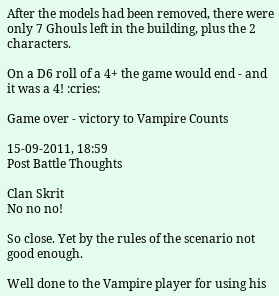After the models had been removed, there were only 7 Ghouls left in the building, plus the 2 characters.

On a D6 roll of a 4+ the game would end - and it was a 4! :cries:

Game over - victory to Vampire Counts

15-09-2011, 18:59
Post Battle Thoughts

Clan Skrit
No no no!

So close. Yet by the rules of the scenario not good enough.

Well done to the Vampire player for using his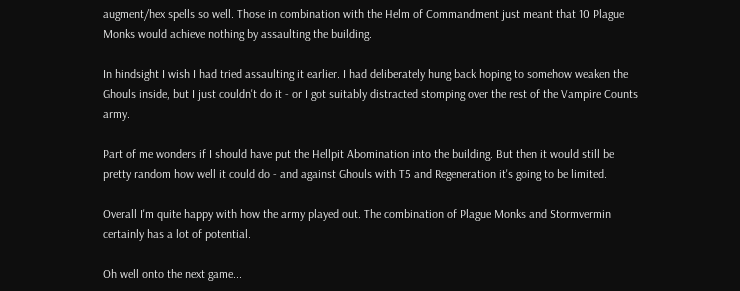augment/hex spells so well. Those in combination with the Helm of Commandment just meant that 10 Plague Monks would achieve nothing by assaulting the building.

In hindsight I wish I had tried assaulting it earlier. I had deliberately hung back hoping to somehow weaken the Ghouls inside, but I just couldn't do it - or I got suitably distracted stomping over the rest of the Vampire Counts army.

Part of me wonders if I should have put the Hellpit Abomination into the building. But then it would still be pretty random how well it could do - and against Ghouls with T5 and Regeneration it's going to be limited.

Overall I'm quite happy with how the army played out. The combination of Plague Monks and Stormvermin certainly has a lot of potential.

Oh well onto the next game...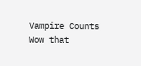Vampire Counts
Wow that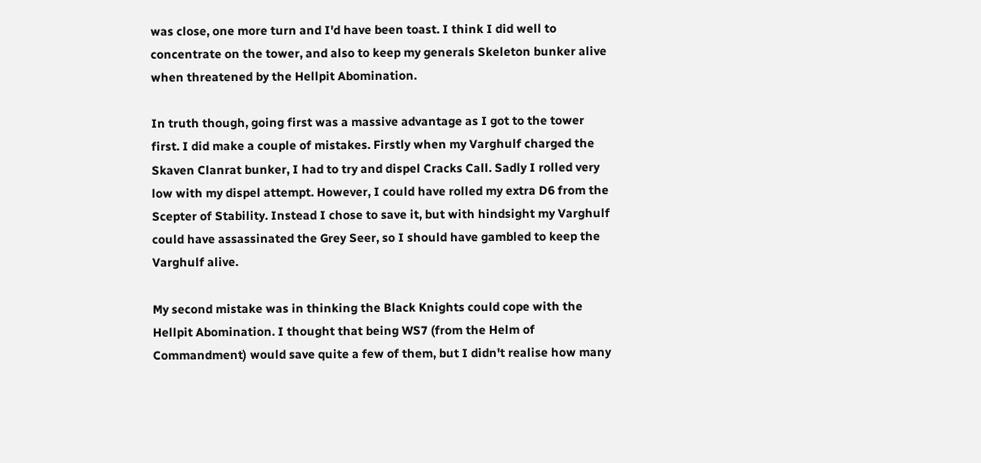was close, one more turn and I'd have been toast. I think I did well to concentrate on the tower, and also to keep my generals Skeleton bunker alive when threatened by the Hellpit Abomination.

In truth though, going first was a massive advantage as I got to the tower first. I did make a couple of mistakes. Firstly when my Varghulf charged the Skaven Clanrat bunker, I had to try and dispel Cracks Call. Sadly I rolled very low with my dispel attempt. However, I could have rolled my extra D6 from the Scepter of Stability. Instead I chose to save it, but with hindsight my Varghulf could have assassinated the Grey Seer, so I should have gambled to keep the Varghulf alive.

My second mistake was in thinking the Black Knights could cope with the Hellpit Abomination. I thought that being WS7 (from the Helm of Commandment) would save quite a few of them, but I didn't realise how many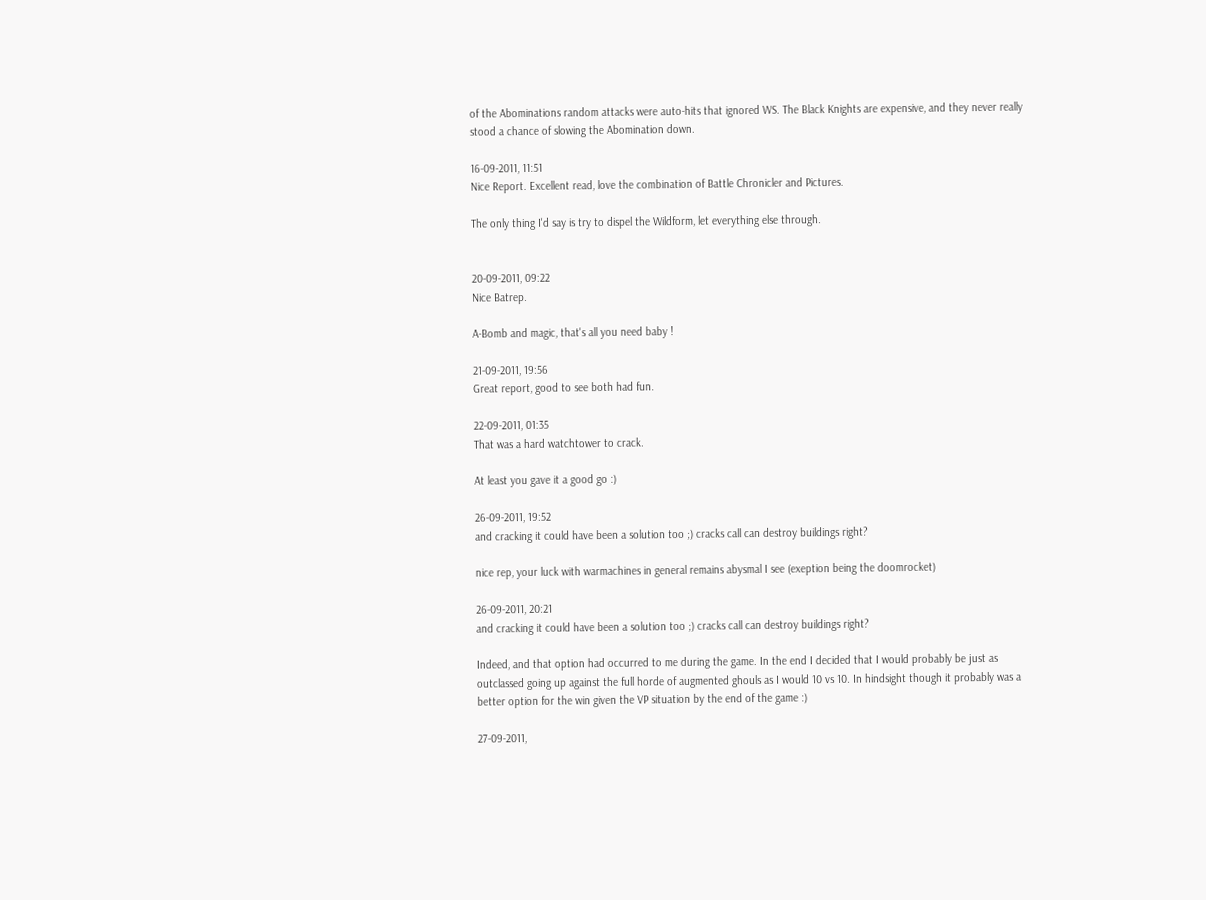of the Abominations random attacks were auto-hits that ignored WS. The Black Knights are expensive, and they never really stood a chance of slowing the Abomination down.

16-09-2011, 11:51
Nice Report. Excellent read, love the combination of Battle Chronicler and Pictures.

The only thing I'd say is try to dispel the Wildform, let everything else through.


20-09-2011, 09:22
Nice Batrep.

A-Bomb and magic, that's all you need baby !

21-09-2011, 19:56
Great report, good to see both had fun.

22-09-2011, 01:35
That was a hard watchtower to crack.

At least you gave it a good go :)

26-09-2011, 19:52
and cracking it could have been a solution too ;) cracks call can destroy buildings right?

nice rep, your luck with warmachines in general remains abysmal I see (exeption being the doomrocket)

26-09-2011, 20:21
and cracking it could have been a solution too ;) cracks call can destroy buildings right?

Indeed, and that option had occurred to me during the game. In the end I decided that I would probably be just as outclassed going up against the full horde of augmented ghouls as I would 10 vs 10. In hindsight though it probably was a better option for the win given the VP situation by the end of the game :)

27-09-2011,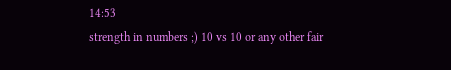14:53
strength in numbers ;) 10 vs 10 or any other fair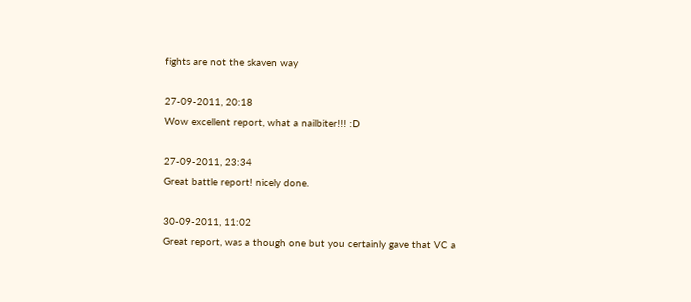fights are not the skaven way

27-09-2011, 20:18
Wow excellent report, what a nailbiter!!! :D

27-09-2011, 23:34
Great battle report! nicely done.

30-09-2011, 11:02
Great report, was a though one but you certainly gave that VC a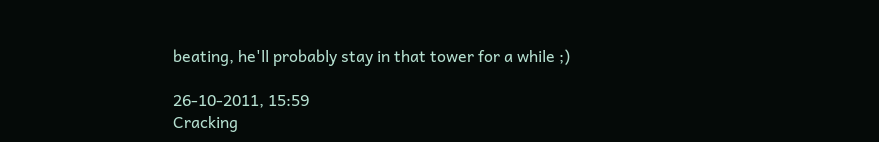beating, he'll probably stay in that tower for a while ;)

26-10-2011, 15:59
Cracking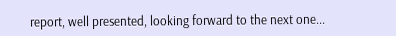report, well presented, looking forward to the next one...